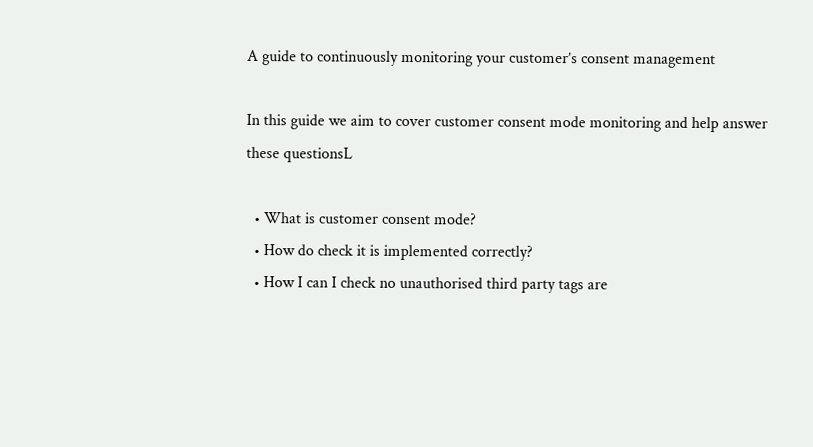A guide to continuously monitoring your customer’s consent management

In this guide we aim to cover customer consent mode monitoring and help answer these questionsL

  • What is customer consent mode?
  • How do check it is implemented correctly?
  • How I can I check no unauthorised third party tags are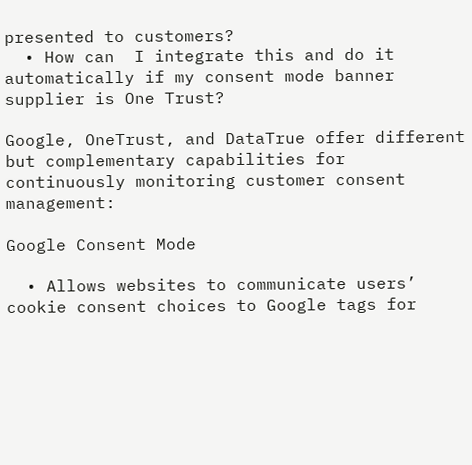presented to customers?
  • How can  I integrate this and do it automatically if my consent mode banner supplier is One Trust?

Google, OneTrust, and DataTrue offer different but complementary capabilities for continuously monitoring customer consent management:

Google Consent Mode

  • Allows websites to communicate users’ cookie consent choices to Google tags for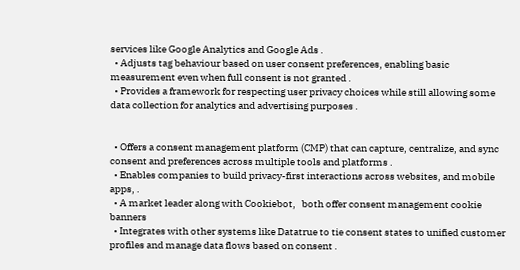services like Google Analytics and Google Ads .
  • Adjusts tag behaviour based on user consent preferences, enabling basic measurement even when full consent is not granted .
  • Provides a framework for respecting user privacy choices while still allowing some data collection for analytics and advertising purposes .


  • Offers a consent management platform (CMP) that can capture, centralize, and sync consent and preferences across multiple tools and platforms .
  • Enables companies to build privacy-first interactions across websites, and mobile apps, .
  • A market leader along with Cookiebot,   both offer consent management cookie banners
  • Integrates with other systems like Datatrue to tie consent states to unified customer profiles and manage data flows based on consent .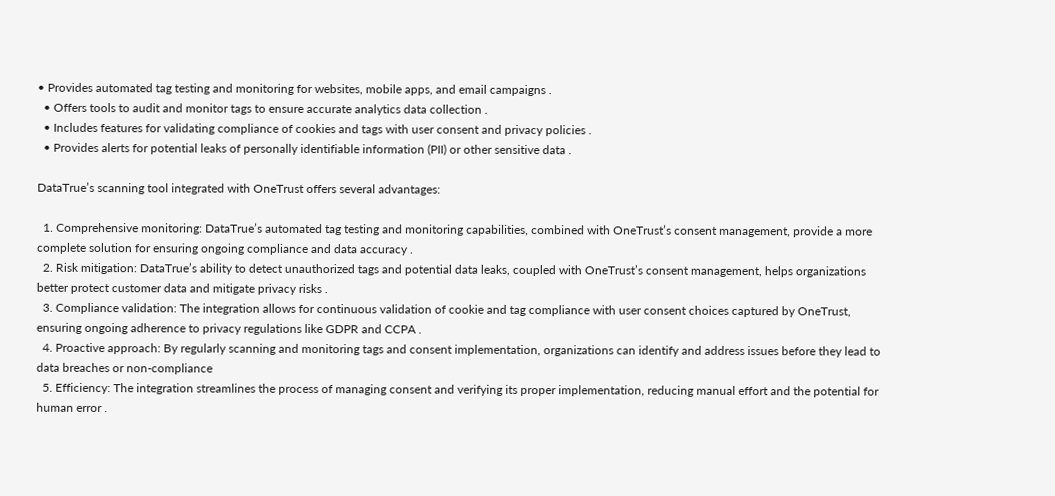• Provides automated tag testing and monitoring for websites, mobile apps, and email campaigns .
  • Offers tools to audit and monitor tags to ensure accurate analytics data collection .
  • Includes features for validating compliance of cookies and tags with user consent and privacy policies .
  • Provides alerts for potential leaks of personally identifiable information (PII) or other sensitive data .

DataTrue’s scanning tool integrated with OneTrust offers several advantages:

  1. Comprehensive monitoring: DataTrue’s automated tag testing and monitoring capabilities, combined with OneTrust’s consent management, provide a more complete solution for ensuring ongoing compliance and data accuracy .
  2. Risk mitigation: DataTrue’s ability to detect unauthorized tags and potential data leaks, coupled with OneTrust’s consent management, helps organizations better protect customer data and mitigate privacy risks .
  3. Compliance validation: The integration allows for continuous validation of cookie and tag compliance with user consent choices captured by OneTrust, ensuring ongoing adherence to privacy regulations like GDPR and CCPA .
  4. Proactive approach: By regularly scanning and monitoring tags and consent implementation, organizations can identify and address issues before they lead to data breaches or non-compliance
  5. Efficiency: The integration streamlines the process of managing consent and verifying its proper implementation, reducing manual effort and the potential for human error .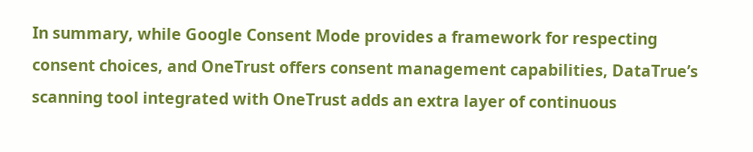In summary, while Google Consent Mode provides a framework for respecting consent choices, and OneTrust offers consent management capabilities, DataTrue’s scanning tool integrated with OneTrust adds an extra layer of continuous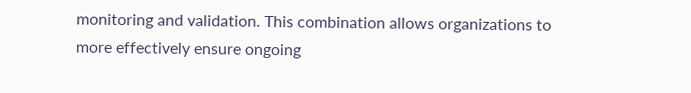monitoring and validation. This combination allows organizations to more effectively ensure ongoing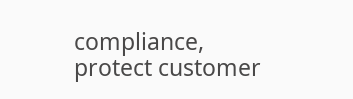compliance, protect customer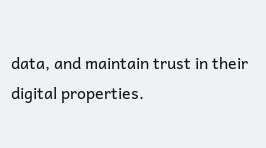data, and maintain trust in their digital properties.